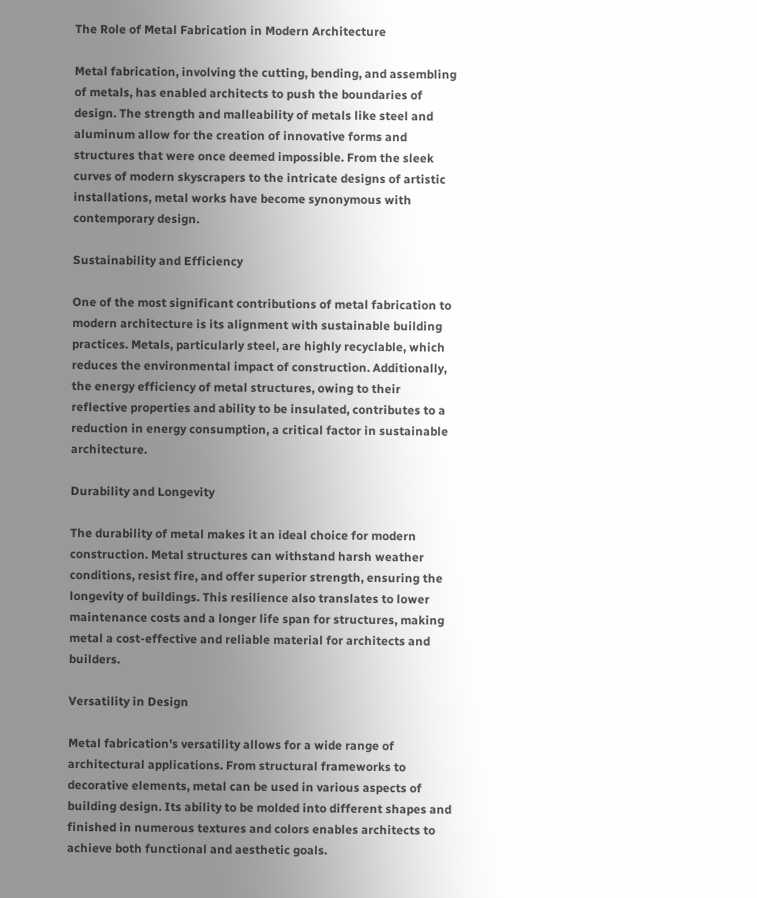The Role of Metal Fabrication in Modern Architecture

Metal fabrication, involving the cutting, bending, and assembling of metals, has enabled architects to push the boundaries of design. The strength and malleability of metals like steel and aluminum allow for the creation of innovative forms and structures that were once deemed impossible. From the sleek curves of modern skyscrapers to the intricate designs of artistic installations, metal works have become synonymous with contemporary design.

Sustainability and Efficiency

One of the most significant contributions of metal fabrication to modern architecture is its alignment with sustainable building practices. Metals, particularly steel, are highly recyclable, which reduces the environmental impact of construction. Additionally, the energy efficiency of metal structures, owing to their reflective properties and ability to be insulated, contributes to a reduction in energy consumption, a critical factor in sustainable architecture.

Durability and Longevity

The durability of metal makes it an ideal choice for modern construction. Metal structures can withstand harsh weather conditions, resist fire, and offer superior strength, ensuring the longevity of buildings. This resilience also translates to lower maintenance costs and a longer life span for structures, making metal a cost-effective and reliable material for architects and builders.

Versatility in Design

Metal fabrication's versatility allows for a wide range of architectural applications. From structural frameworks to decorative elements, metal can be used in various aspects of building design. Its ability to be molded into different shapes and finished in numerous textures and colors enables architects to achieve both functional and aesthetic goals.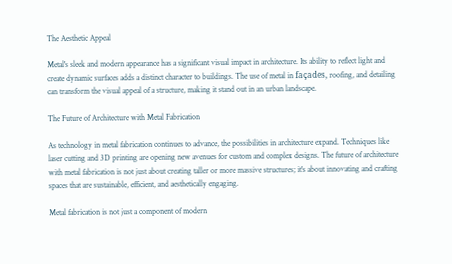The Aesthetic Appeal

Metal's sleek and modern appearance has a significant visual impact in architecture. Its ability to reflect light and create dynamic surfaces adds a distinct character to buildings. The use of metal in façades, roofing, and detailing can transform the visual appeal of a structure, making it stand out in an urban landscape.

The Future of Architecture with Metal Fabrication

As technology in metal fabrication continues to advance, the possibilities in architecture expand. Techniques like laser cutting and 3D printing are opening new avenues for custom and complex designs. The future of architecture with metal fabrication is not just about creating taller or more massive structures; it's about innovating and crafting spaces that are sustainable, efficient, and aesthetically engaging.

Metal fabrication is not just a component of modern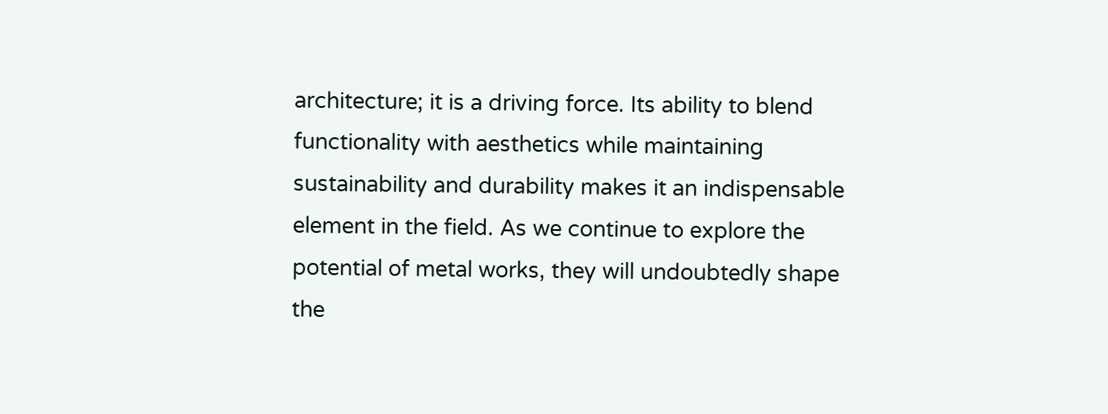architecture; it is a driving force. Its ability to blend functionality with aesthetics while maintaining sustainability and durability makes it an indispensable element in the field. As we continue to explore the potential of metal works, they will undoubtedly shape the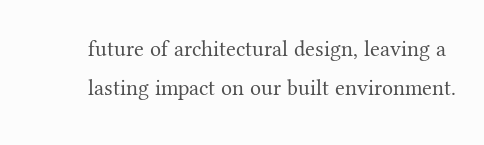future of architectural design, leaving a lasting impact on our built environment.